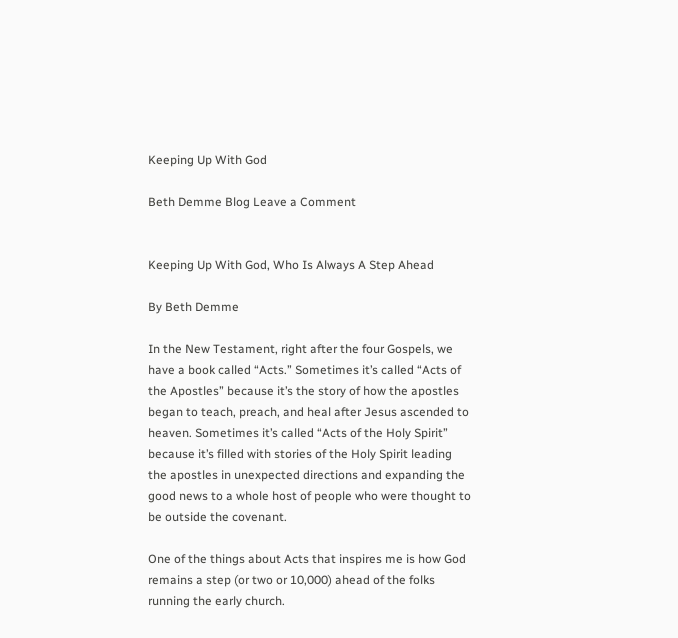Keeping Up With God

Beth Demme Blog Leave a Comment


Keeping Up With God, Who Is Always A Step Ahead

By Beth Demme

In the New Testament, right after the four Gospels, we have a book called “Acts.” Sometimes it’s called “Acts of the Apostles” because it’s the story of how the apostles began to teach, preach, and heal after Jesus ascended to heaven. Sometimes it’s called “Acts of the Holy Spirit” because it’s filled with stories of the Holy Spirit leading the apostles in unexpected directions and expanding the good news to a whole host of people who were thought to be outside the covenant.

One of the things about Acts that inspires me is how God remains a step (or two or 10,000) ahead of the folks running the early church.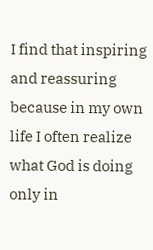I find that inspiring and reassuring because in my own life I often realize what God is doing only in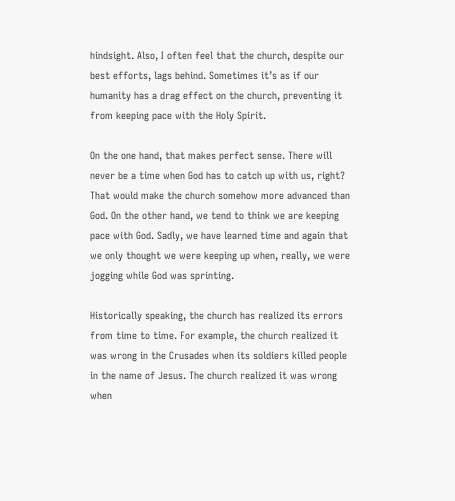hindsight. Also, I often feel that the church, despite our best efforts, lags behind. Sometimes it’s as if our humanity has a drag effect on the church, preventing it from keeping pace with the Holy Spirit.

On the one hand, that makes perfect sense. There will never be a time when God has to catch up with us, right? That would make the church somehow more advanced than God. On the other hand, we tend to think we are keeping pace with God. Sadly, we have learned time and again that we only thought we were keeping up when, really, we were jogging while God was sprinting.

Historically speaking, the church has realized its errors from time to time. For example, the church realized it was wrong in the Crusades when its soldiers killed people in the name of Jesus. The church realized it was wrong when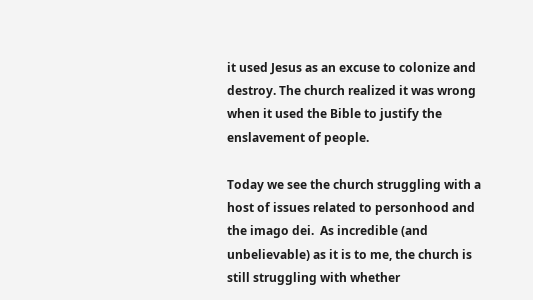it used Jesus as an excuse to colonize and destroy. The church realized it was wrong when it used the Bible to justify the enslavement of people.

Today we see the church struggling with a host of issues related to personhood and the imago dei.  As incredible (and unbelievable) as it is to me, the church is still struggling with whether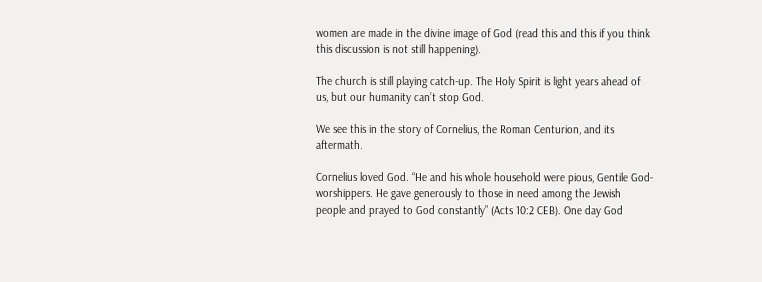women are made in the divine image of God (read this and this if you think this discussion is not still happening).

The church is still playing catch-up. The Holy Spirit is light years ahead of us, but our humanity can’t stop God.

We see this in the story of Cornelius, the Roman Centurion, and its aftermath.

Cornelius loved God. “He and his whole household were pious, Gentile God-worshippers. He gave generously to those in need among the Jewish people and prayed to God constantly” (Acts 10:2 CEB). One day God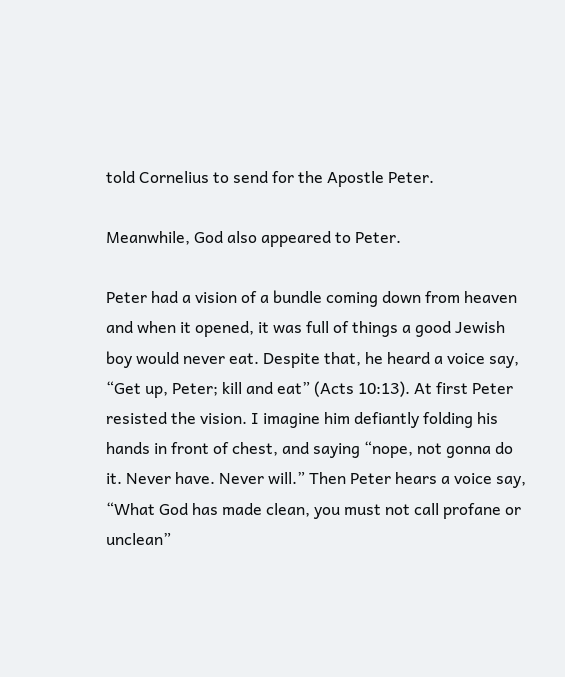told Cornelius to send for the Apostle Peter.

Meanwhile, God also appeared to Peter.

Peter had a vision of a bundle coming down from heaven and when it opened, it was full of things a good Jewish boy would never eat. Despite that, he heard a voice say, “Get up, Peter; kill and eat” (Acts 10:13). At first Peter resisted the vision. I imagine him defiantly folding his hands in front of chest, and saying “nope, not gonna do it. Never have. Never will.” Then Peter hears a voice say, “What God has made clean, you must not call profane or unclean”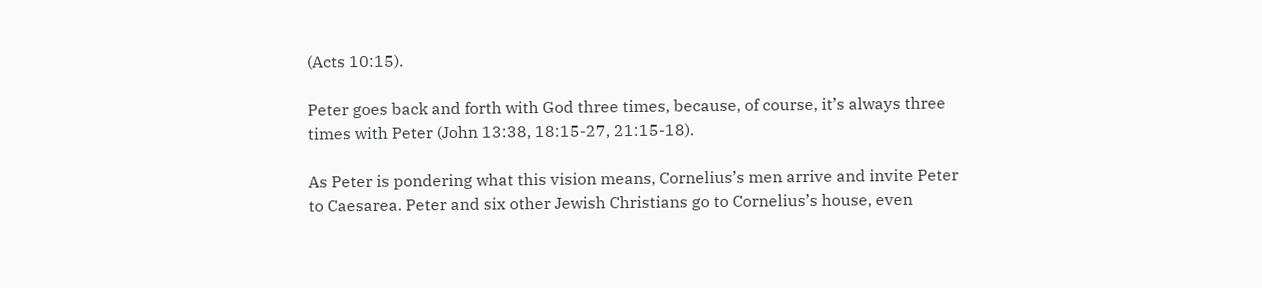(Acts 10:15).

Peter goes back and forth with God three times, because, of course, it’s always three times with Peter (John 13:38, 18:15-27, 21:15-18).

As Peter is pondering what this vision means, Cornelius’s men arrive and invite Peter to Caesarea. Peter and six other Jewish Christians go to Cornelius’s house, even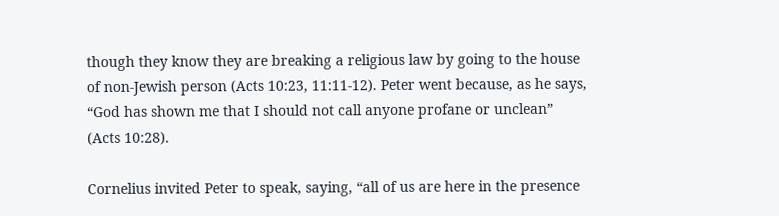though they know they are breaking a religious law by going to the house of non-Jewish person (Acts 10:23, 11:11-12). Peter went because, as he says, “God has shown me that I should not call anyone profane or unclean” (Acts 10:28).

Cornelius invited Peter to speak, saying, “all of us are here in the presence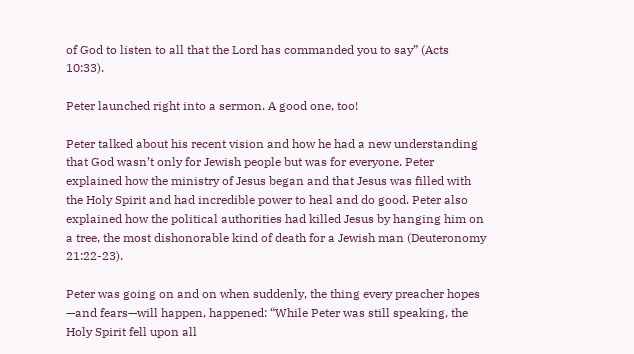of God to listen to all that the Lord has commanded you to say” (Acts 10:33).

Peter launched right into a sermon. A good one, too!

Peter talked about his recent vision and how he had a new understanding that God wasn’t only for Jewish people but was for everyone. Peter explained how the ministry of Jesus began and that Jesus was filled with the Holy Spirit and had incredible power to heal and do good. Peter also explained how the political authorities had killed Jesus by hanging him on a tree, the most dishonorable kind of death for a Jewish man (Deuteronomy 21:22-23).

Peter was going on and on when suddenly, the thing every preacher hopes —and fears—will happen, happened: “While Peter was still speaking, the Holy Spirit fell upon all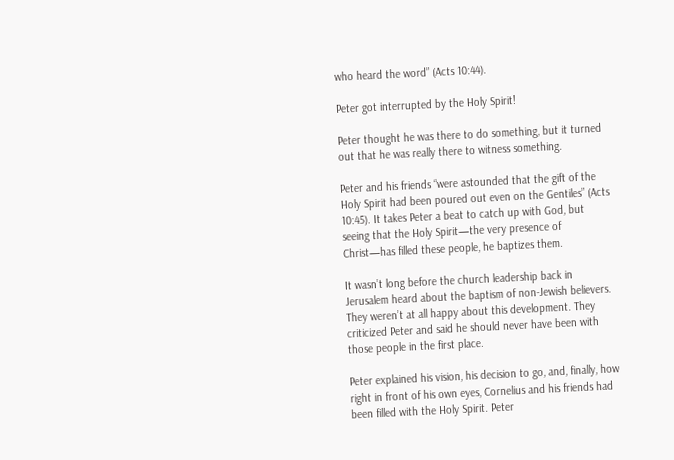who heard the word” (Acts 10:44).

Peter got interrupted by the Holy Spirit!

Peter thought he was there to do something, but it turned out that he was really there to witness something.

Peter and his friends “were astounded that the gift of the Holy Spirit had been poured out even on the Gentiles” (Acts 10:45). It takes Peter a beat to catch up with God, but seeing that the Holy Spirit—the very presence of Christ—has filled these people, he baptizes them.

It wasn’t long before the church leadership back in Jerusalem heard about the baptism of non-Jewish believers. They weren’t at all happy about this development. They criticized Peter and said he should never have been with those people in the first place.

Peter explained his vision, his decision to go, and, finally, how right in front of his own eyes, Cornelius and his friends had been filled with the Holy Spirit. Peter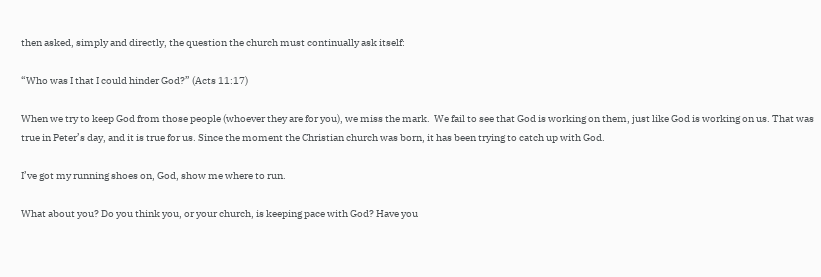then asked, simply and directly, the question the church must continually ask itself:

“Who was I that I could hinder God?” (Acts 11:17)

When we try to keep God from those people (whoever they are for you), we miss the mark.  We fail to see that God is working on them, just like God is working on us. That was true in Peter’s day, and it is true for us. Since the moment the Christian church was born, it has been trying to catch up with God.

I’ve got my running shoes on, God, show me where to run.

What about you? Do you think you, or your church, is keeping pace with God? Have you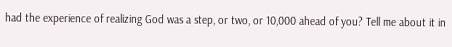had the experience of realizing God was a step, or two, or 10,000 ahead of you? Tell me about it in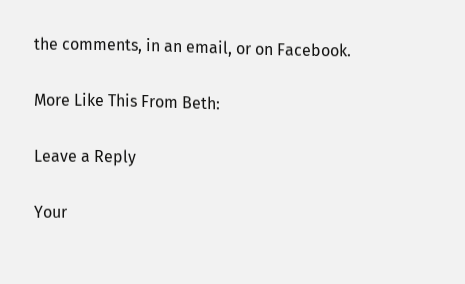the comments, in an email, or on Facebook.

More Like This From Beth:

Leave a Reply

Your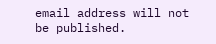email address will not be published.